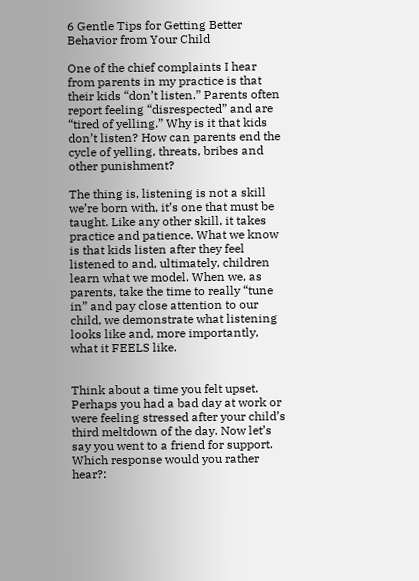6 Gentle Tips for Getting Better Behavior from Your Child

One of the chief complaints I hear from parents in my practice is that their kids “don’t listen.” Parents often report feeling “disrespected” and are “tired of yelling.” Why is it that kids don’t listen? How can parents end the cycle of yelling, threats, bribes and other punishment?

The thing is, listening is not a skill we’re born with, it’s one that must be taught. Like any other skill, it takes practice and patience. What we know is that kids listen after they feel listened to and, ultimately, children learn what we model. When we, as parents, take the time to really “tune in” and pay close attention to our child, we demonstrate what listening looks like and, more importantly, what it FEELS like.


Think about a time you felt upset. Perhaps you had a bad day at work or were feeling stressed after your child’s third meltdown of the day. Now let’s say you went to a friend for support. Which response would you rather hear?: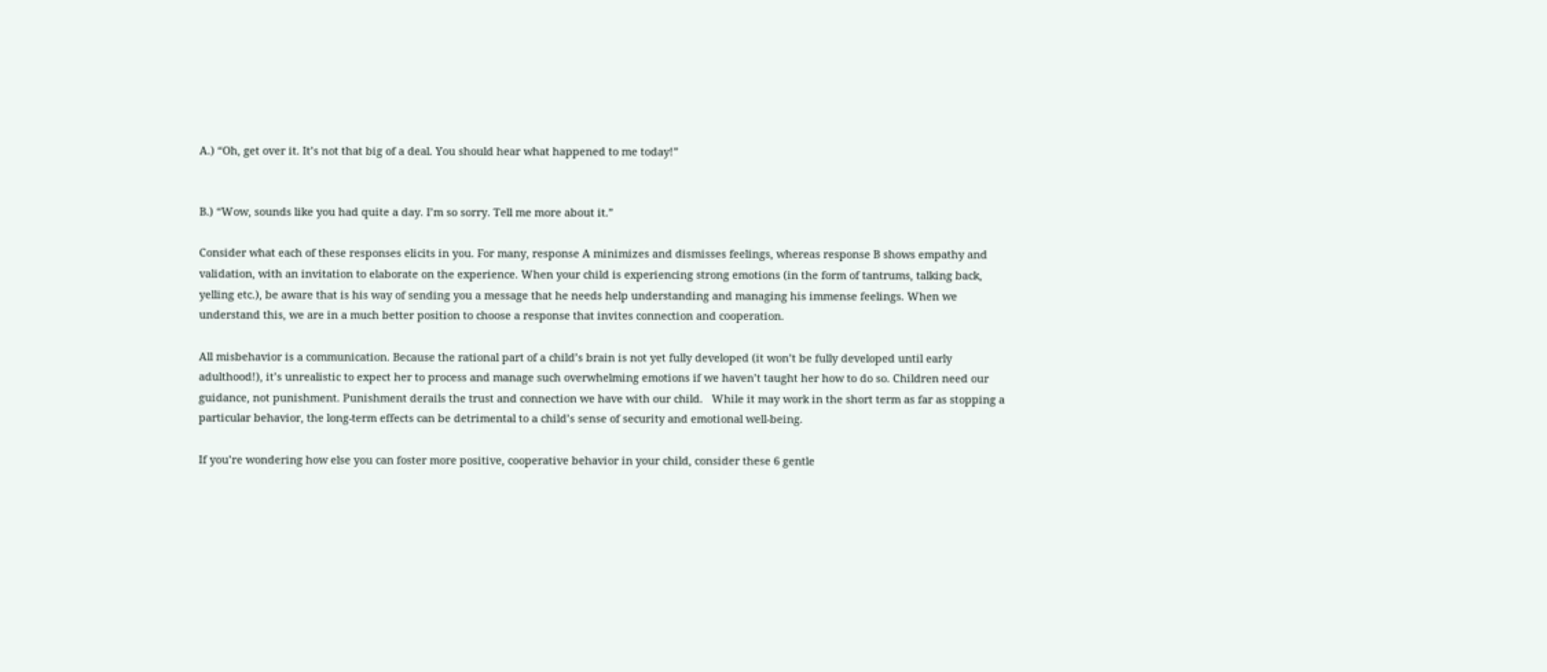A.) “Oh, get over it. It’s not that big of a deal. You should hear what happened to me today!”


B.) “Wow, sounds like you had quite a day. I’m so sorry. Tell me more about it.”

Consider what each of these responses elicits in you. For many, response A minimizes and dismisses feelings, whereas response B shows empathy and validation, with an invitation to elaborate on the experience. When your child is experiencing strong emotions (in the form of tantrums, talking back, yelling etc.), be aware that is his way of sending you a message that he needs help understanding and managing his immense feelings. When we understand this, we are in a much better position to choose a response that invites connection and cooperation.

All misbehavior is a communication. Because the rational part of a child’s brain is not yet fully developed (it won’t be fully developed until early adulthood!), it’s unrealistic to expect her to process and manage such overwhelming emotions if we haven’t taught her how to do so. Children need our guidance, not punishment. Punishment derails the trust and connection we have with our child.   While it may work in the short term as far as stopping a particular behavior, the long-term effects can be detrimental to a child’s sense of security and emotional well-being.

If you’re wondering how else you can foster more positive, cooperative behavior in your child, consider these 6 gentle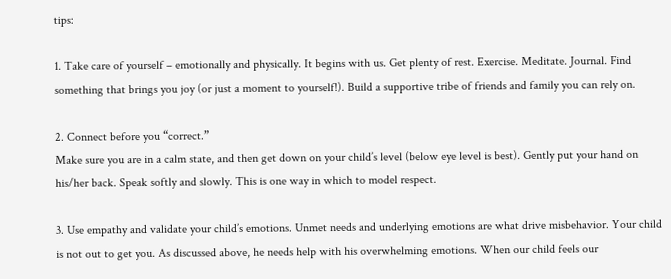tips:

1. Take care of yourself – emotionally and physically. It begins with us. Get plenty of rest. Exercise. Meditate. Journal. Find something that brings you joy (or just a moment to yourself!). Build a supportive tribe of friends and family you can rely on.

2. Connect before you “correct.”
Make sure you are in a calm state, and then get down on your child’s level (below eye level is best). Gently put your hand on his/her back. Speak softly and slowly. This is one way in which to model respect.

3. Use empathy and validate your child’s emotions. Unmet needs and underlying emotions are what drive misbehavior. Your child is not out to get you. As discussed above, he needs help with his overwhelming emotions. When our child feels our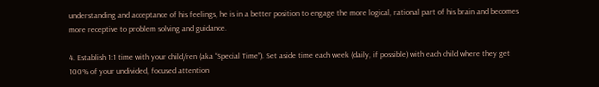understanding and acceptance of his feelings, he is in a better position to engage the more logical, rational part of his brain and becomes more receptive to problem solving and guidance.

4. Establish 1:1 time with your child/ren (aka “Special Time”). Set aside time each week (daily, if possible) with each child where they get 100% of your undivided, focused attention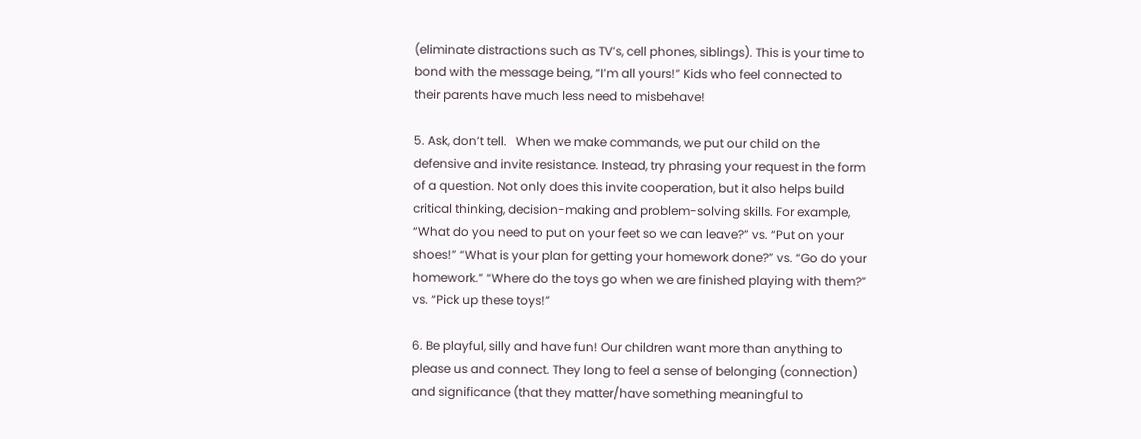(eliminate distractions such as TV’s, cell phones, siblings). This is your time to bond with the message being, “I’m all yours!” Kids who feel connected to their parents have much less need to misbehave!

5. Ask, don’t tell.   When we make commands, we put our child on the defensive and invite resistance. Instead, try phrasing your request in the form of a question. Not only does this invite cooperation, but it also helps build critical thinking, decision-making and problem-solving skills. For example, “What do you need to put on your feet so we can leave?” vs. “Put on your shoes!” “What is your plan for getting your homework done?” vs. “Go do your homework.” “Where do the toys go when we are finished playing with them?” vs. “Pick up these toys!”

6. Be playful, silly and have fun! Our children want more than anything to please us and connect. They long to feel a sense of belonging (connection) and significance (that they matter/have something meaningful to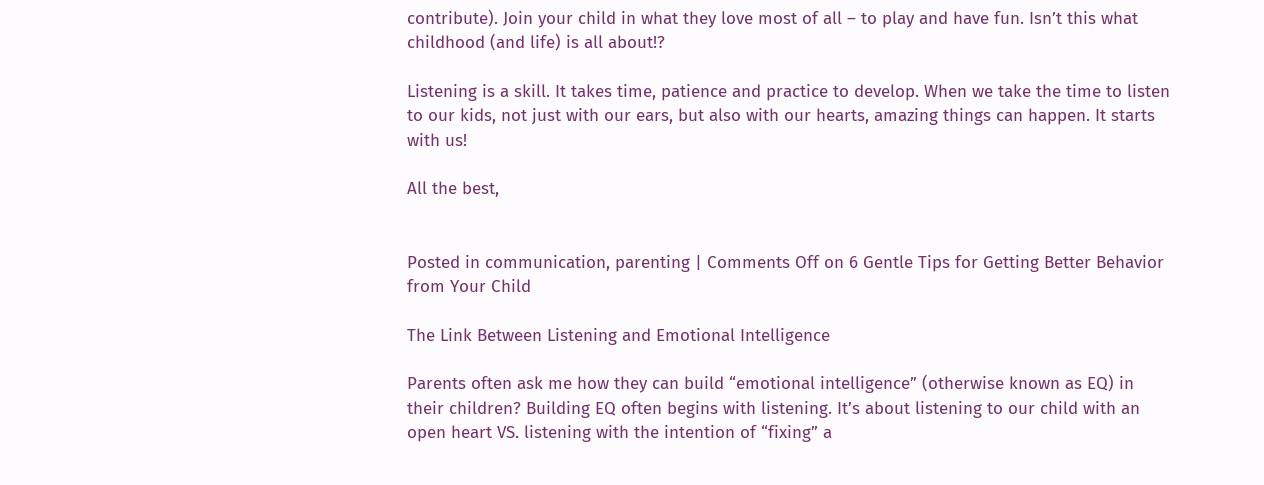contribute). Join your child in what they love most of all – to play and have fun. Isn’t this what childhood (and life) is all about!?

Listening is a skill. It takes time, patience and practice to develop. When we take the time to listen to our kids, not just with our ears, but also with our hearts, amazing things can happen. It starts with us!

All the best,


Posted in communication, parenting | Comments Off on 6 Gentle Tips for Getting Better Behavior from Your Child

The Link Between Listening and Emotional Intelligence

Parents often ask me how they can build “emotional intelligence” (otherwise known as EQ) in their children? Building EQ often begins with listening. It’s about listening to our child with an open heart VS. listening with the intention of “fixing” a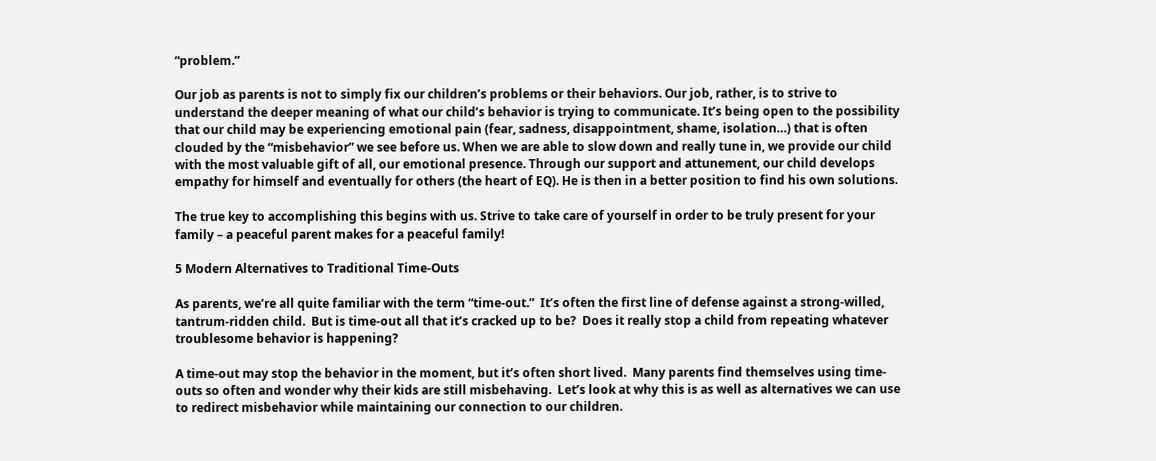“problem.”

Our job as parents is not to simply fix our children’s problems or their behaviors. Our job, rather, is to strive to understand the deeper meaning of what our child’s behavior is trying to communicate. It’s being open to the possibility that our child may be experiencing emotional pain (fear, sadness, disappointment, shame, isolation…) that is often clouded by the “misbehavior” we see before us. When we are able to slow down and really tune in, we provide our child with the most valuable gift of all, our emotional presence. Through our support and attunement, our child develops empathy for himself and eventually for others (the heart of EQ). He is then in a better position to find his own solutions.

The true key to accomplishing this begins with us. Strive to take care of yourself in order to be truly present for your family – a peaceful parent makes for a peaceful family!

5 Modern Alternatives to Traditional Time-Outs

As parents, we’re all quite familiar with the term “time-out.”  It’s often the first line of defense against a strong-willed, tantrum-ridden child.  But is time-out all that it’s cracked up to be?  Does it really stop a child from repeating whatever troublesome behavior is happening?

A time-out may stop the behavior in the moment, but it’s often short lived.  Many parents find themselves using time-outs so often and wonder why their kids are still misbehaving.  Let’s look at why this is as well as alternatives we can use to redirect misbehavior while maintaining our connection to our children.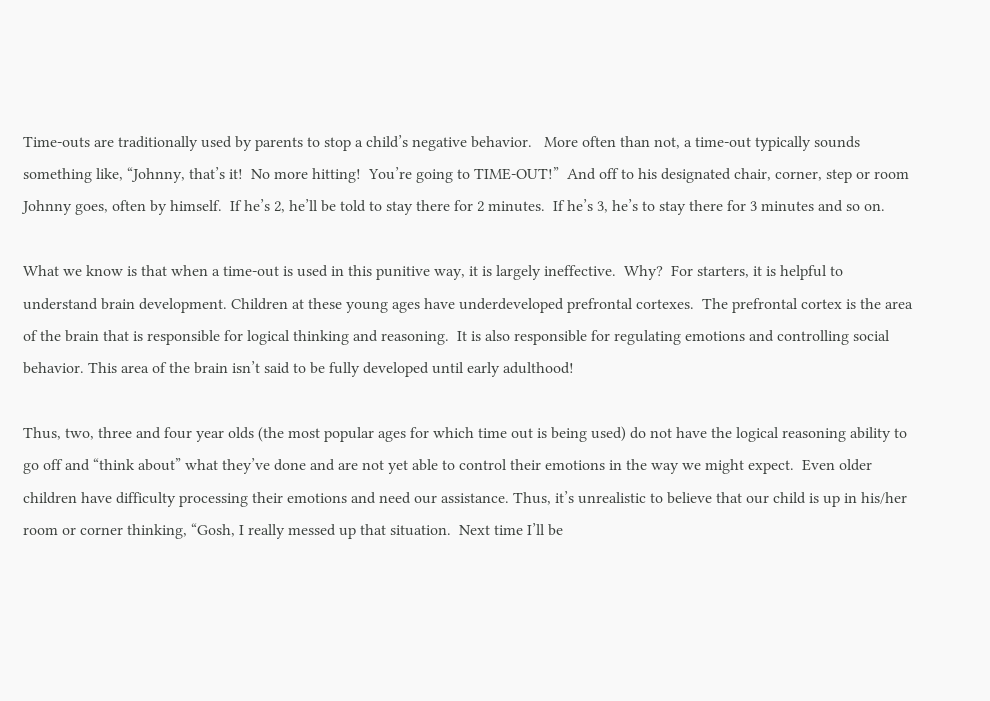Time-outs are traditionally used by parents to stop a child’s negative behavior.   More often than not, a time-out typically sounds something like, “Johnny, that’s it!  No more hitting!  You’re going to TIME-OUT!”  And off to his designated chair, corner, step or room Johnny goes, often by himself.  If he’s 2, he’ll be told to stay there for 2 minutes.  If he’s 3, he’s to stay there for 3 minutes and so on.

What we know is that when a time-out is used in this punitive way, it is largely ineffective.  Why?  For starters, it is helpful to understand brain development. Children at these young ages have underdeveloped prefrontal cortexes.  The prefrontal cortex is the area of the brain that is responsible for logical thinking and reasoning.  It is also responsible for regulating emotions and controlling social behavior. This area of the brain isn’t said to be fully developed until early adulthood!

Thus, two, three and four year olds (the most popular ages for which time out is being used) do not have the logical reasoning ability to go off and “think about” what they’ve done and are not yet able to control their emotions in the way we might expect.  Even older children have difficulty processing their emotions and need our assistance. Thus, it’s unrealistic to believe that our child is up in his/her room or corner thinking, “Gosh, I really messed up that situation.  Next time I’ll be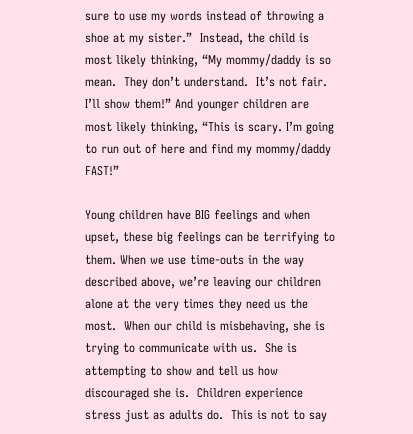sure to use my words instead of throwing a shoe at my sister.”  Instead, the child is most likely thinking, “My mommy/daddy is so mean.  They don’t understand.  It’s not fair.  I’ll show them!” And younger children are most likely thinking, “This is scary. I’m going to run out of here and find my mommy/daddy FAST!”

Young children have BIG feelings and when upset, these big feelings can be terrifying to them. When we use time-outs in the way described above, we’re leaving our children alone at the very times they need us the most.  When our child is misbehaving, she is trying to communicate with us.  She is attempting to show and tell us how discouraged she is.  Children experience stress just as adults do.  This is not to say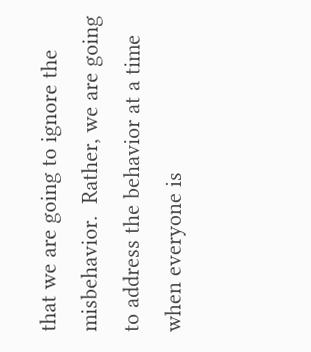that we are going to ignore the misbehavior.  Rather, we are going to address the behavior at a time when everyone is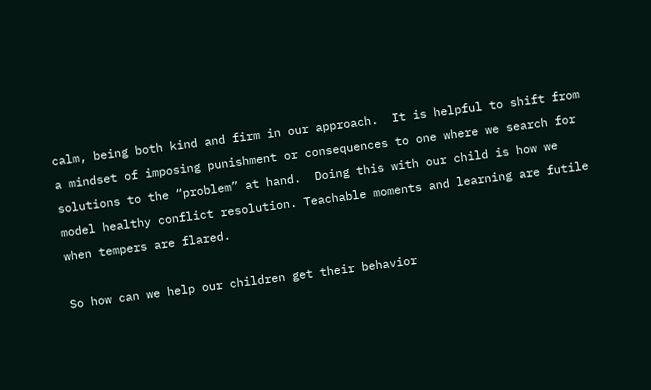calm, being both kind and firm in our approach.  It is helpful to shift from a mindset of imposing punishment or consequences to one where we search for solutions to the “problem” at hand.  Doing this with our child is how we model healthy conflict resolution. Teachable moments and learning are futile when tempers are flared.

So how can we help our children get their behavior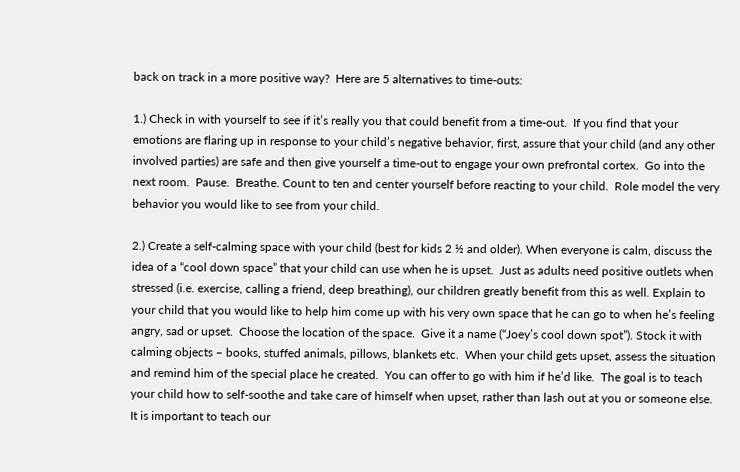back on track in a more positive way?  Here are 5 alternatives to time-outs:

1.) Check in with yourself to see if it’s really you that could benefit from a time-out.  If you find that your emotions are flaring up in response to your child’s negative behavior, first, assure that your child (and any other involved parties) are safe and then give yourself a time-out to engage your own prefrontal cortex.  Go into the next room.  Pause.  Breathe. Count to ten and center yourself before reacting to your child.  Role model the very behavior you would like to see from your child.

2.) Create a self-calming space with your child (best for kids 2 ½ and older). When everyone is calm, discuss the idea of a “cool down space” that your child can use when he is upset.  Just as adults need positive outlets when stressed (i.e. exercise, calling a friend, deep breathing), our children greatly benefit from this as well. Explain to your child that you would like to help him come up with his very own space that he can go to when he’s feeling angry, sad or upset.  Choose the location of the space.  Give it a name (“Joey’s cool down spot”). Stock it with calming objects – books, stuffed animals, pillows, blankets etc.  When your child gets upset, assess the situation and remind him of the special place he created.  You can offer to go with him if he’d like.  The goal is to teach your child how to self-soothe and take care of himself when upset, rather than lash out at you or someone else.  It is important to teach our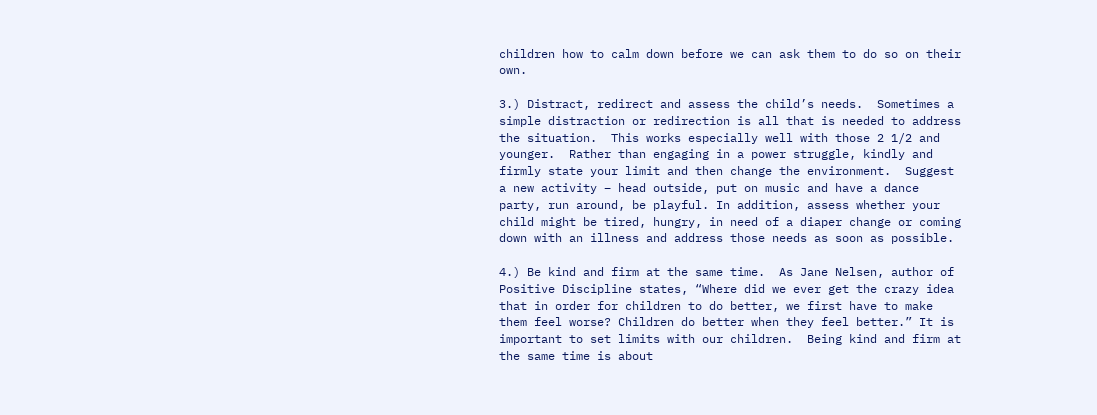children how to calm down before we can ask them to do so on their own.

3.) Distract, redirect and assess the child’s needs.  Sometimes a simple distraction or redirection is all that is needed to address the situation.  This works especially well with those 2 1/2 and younger.  Rather than engaging in a power struggle, kindly and firmly state your limit and then change the environment.  Suggest a new activity – head outside, put on music and have a dance party, run around, be playful. In addition, assess whether your child might be tired, hungry, in need of a diaper change or coming down with an illness and address those needs as soon as possible.

4.) Be kind and firm at the same time.  As Jane Nelsen, author of Positive Discipline states, “Where did we ever get the crazy idea that in order for children to do better, we first have to make them feel worse? Children do better when they feel better.” It is important to set limits with our children.  Being kind and firm at the same time is about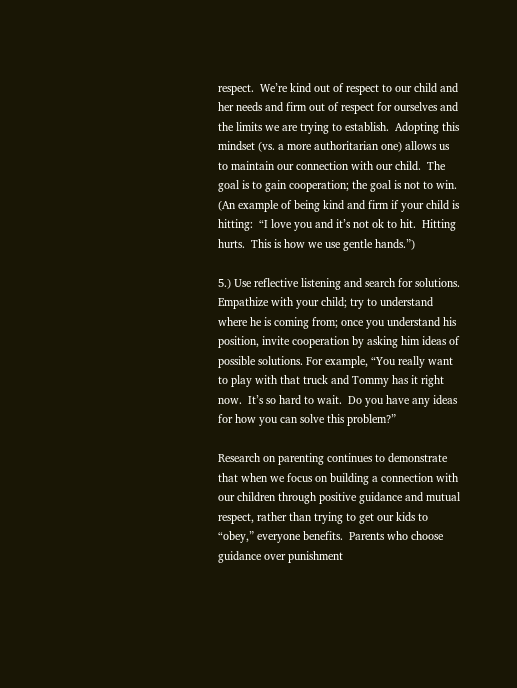respect.  We’re kind out of respect to our child and her needs and firm out of respect for ourselves and the limits we are trying to establish.  Adopting this mindset (vs. a more authoritarian one) allows us to maintain our connection with our child.  The goal is to gain cooperation; the goal is not to win.  (An example of being kind and firm if your child is hitting:  “I love you and it’s not ok to hit.  Hitting hurts.  This is how we use gentle hands.”)

5.) Use reflective listening and search for solutions.  Empathize with your child; try to understand where he is coming from; once you understand his position, invite cooperation by asking him ideas of possible solutions. For example, “You really want to play with that truck and Tommy has it right now.  It’s so hard to wait.  Do you have any ideas for how you can solve this problem?”

Research on parenting continues to demonstrate that when we focus on building a connection with our children through positive guidance and mutual respect, rather than trying to get our kids to “obey,” everyone benefits.  Parents who choose guidance over punishment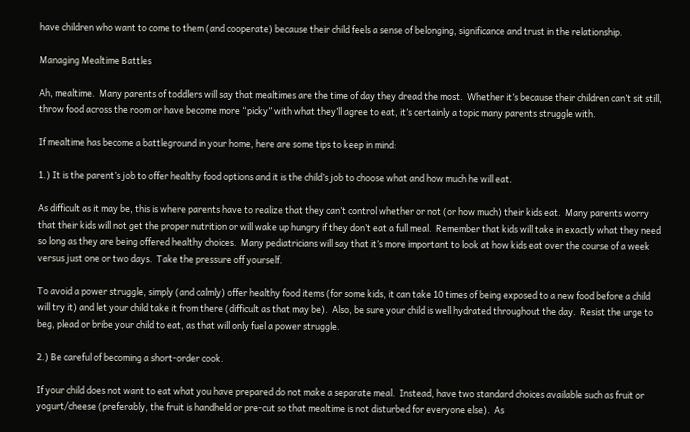have children who want to come to them (and cooperate) because their child feels a sense of belonging, significance and trust in the relationship.

Managing Mealtime Battles

Ah, mealtime.  Many parents of toddlers will say that mealtimes are the time of day they dread the most.  Whether it’s because their children can’t sit still, throw food across the room or have become more “picky” with what they’ll agree to eat, it’s certainly a topic many parents struggle with.

If mealtime has become a battleground in your home, here are some tips to keep in mind:

1.) It is the parent’s job to offer healthy food options and it is the child’s job to choose what and how much he will eat.

As difficult as it may be, this is where parents have to realize that they can’t control whether or not (or how much) their kids eat.  Many parents worry that their kids will not get the proper nutrition or will wake up hungry if they don’t eat a full meal.  Remember that kids will take in exactly what they need so long as they are being offered healthy choices.  Many pediatricians will say that it’s more important to look at how kids eat over the course of a week versus just one or two days.  Take the pressure off yourself.

To avoid a power struggle, simply (and calmly) offer healthy food items (for some kids, it can take 10 times of being exposed to a new food before a child will try it) and let your child take it from there (difficult as that may be).  Also, be sure your child is well hydrated throughout the day.  Resist the urge to beg, plead or bribe your child to eat, as that will only fuel a power struggle.

2.) Be careful of becoming a short-order cook.

If your child does not want to eat what you have prepared do not make a separate meal.  Instead, have two standard choices available such as fruit or yogurt/cheese (preferably, the fruit is handheld or pre-cut so that mealtime is not disturbed for everyone else).  As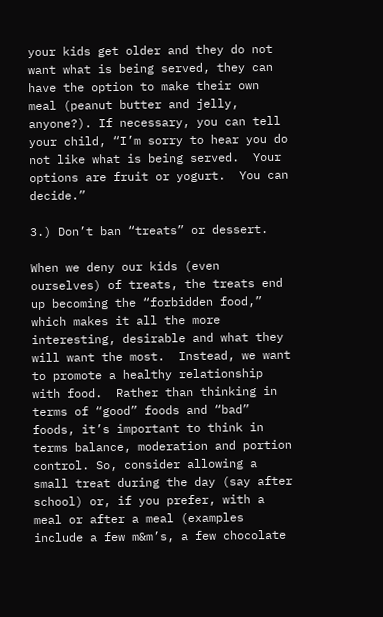your kids get older and they do not want what is being served, they can have the option to make their own meal (peanut butter and jelly, anyone?). If necessary, you can tell your child, “I’m sorry to hear you do not like what is being served.  Your options are fruit or yogurt.  You can decide.”

3.) Don’t ban “treats” or dessert.

When we deny our kids (even ourselves) of treats, the treats end up becoming the “forbidden food,” which makes it all the more interesting, desirable and what they will want the most.  Instead, we want to promote a healthy relationship with food.  Rather than thinking in terms of “good” foods and “bad” foods, it’s important to think in terms balance, moderation and portion control. So, consider allowing a small treat during the day (say after school) or, if you prefer, with a meal or after a meal (examples include a few m&m’s, a few chocolate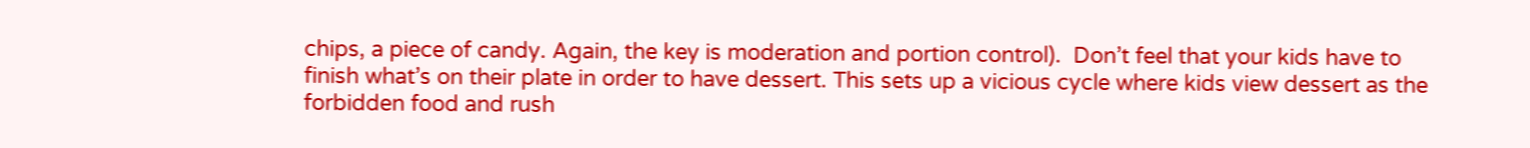chips, a piece of candy. Again, the key is moderation and portion control).  Don’t feel that your kids have to finish what’s on their plate in order to have dessert. This sets up a vicious cycle where kids view dessert as the forbidden food and rush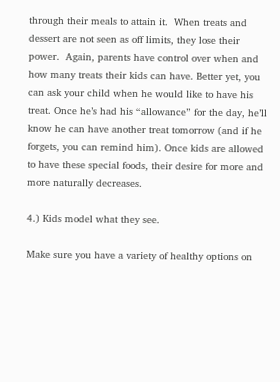through their meals to attain it.  When treats and dessert are not seen as off limits, they lose their power.  Again, parents have control over when and how many treats their kids can have. Better yet, you can ask your child when he would like to have his treat. Once he’s had his “allowance” for the day, he’ll know he can have another treat tomorrow (and if he forgets, you can remind him). Once kids are allowed to have these special foods, their desire for more and more naturally decreases.

4.) Kids model what they see.

Make sure you have a variety of healthy options on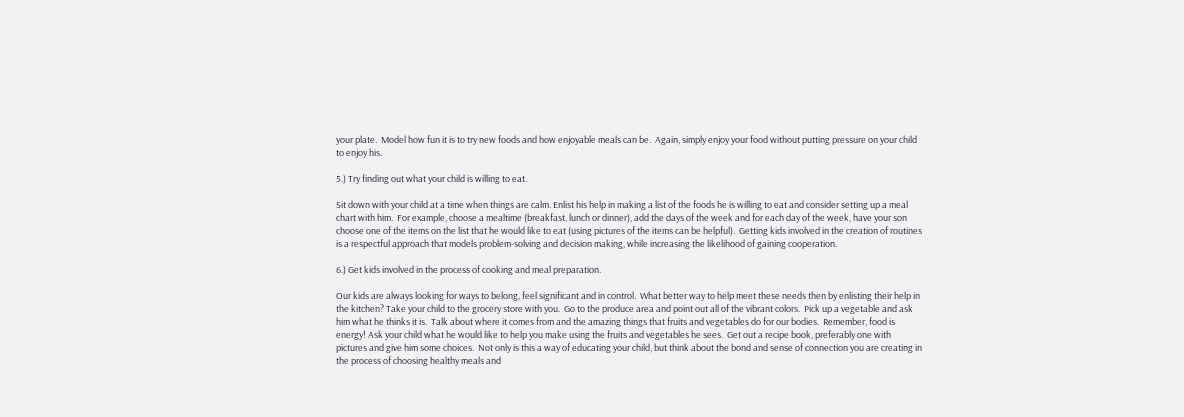your plate.  Model how fun it is to try new foods and how enjoyable meals can be.  Again, simply enjoy your food without putting pressure on your child to enjoy his.

5.) Try finding out what your child is willing to eat.

Sit down with your child at a time when things are calm. Enlist his help in making a list of the foods he is willing to eat and consider setting up a meal chart with him.  For example, choose a mealtime (breakfast, lunch or dinner), add the days of the week and for each day of the week, have your son choose one of the items on the list that he would like to eat (using pictures of the items can be helpful).  Getting kids involved in the creation of routines is a respectful approach that models problem-solving and decision making, while increasing the likelihood of gaining cooperation.

6.) Get kids involved in the process of cooking and meal preparation.

Our kids are always looking for ways to belong, feel significant and in control.  What better way to help meet these needs then by enlisting their help in the kitchen? Take your child to the grocery store with you.  Go to the produce area and point out all of the vibrant colors.  Pick up a vegetable and ask him what he thinks it is.  Talk about where it comes from and the amazing things that fruits and vegetables do for our bodies.  Remember, food is energy! Ask your child what he would like to help you make using the fruits and vegetables he sees.  Get out a recipe book, preferably one with pictures and give him some choices.  Not only is this a way of educating your child, but think about the bond and sense of connection you are creating in the process of choosing healthy meals and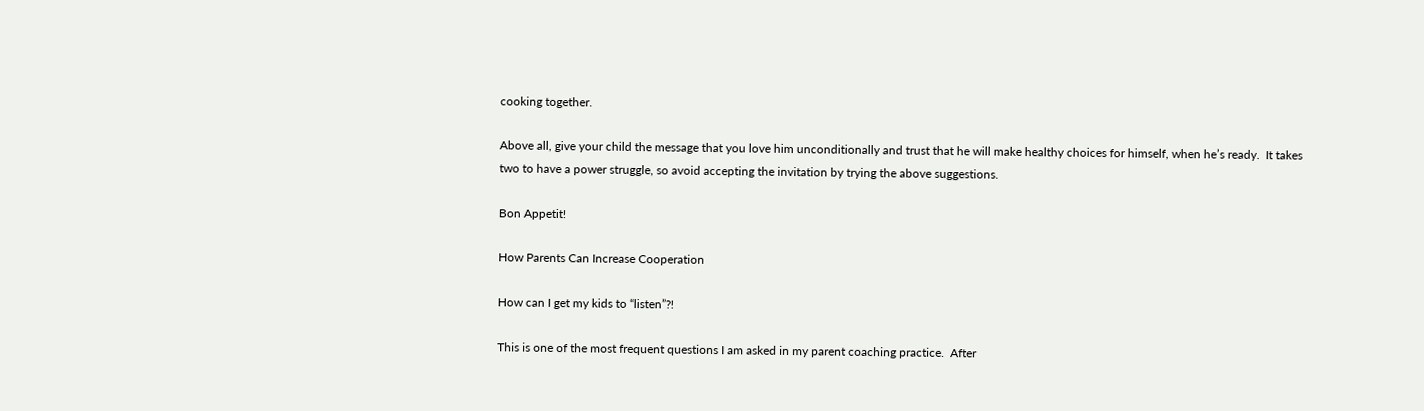cooking together.

Above all, give your child the message that you love him unconditionally and trust that he will make healthy choices for himself, when he’s ready.  It takes two to have a power struggle, so avoid accepting the invitation by trying the above suggestions.

Bon Appetit!

How Parents Can Increase Cooperation

How can I get my kids to “listen”?!

This is one of the most frequent questions I am asked in my parent coaching practice.  After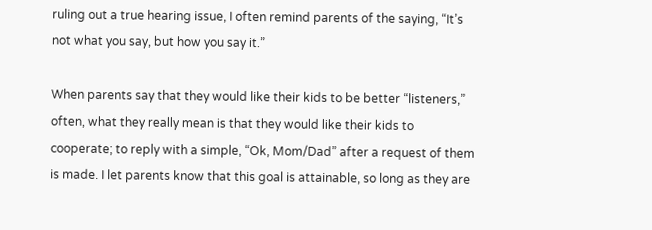ruling out a true hearing issue, I often remind parents of the saying, “It’s not what you say, but how you say it.”

When parents say that they would like their kids to be better “listeners,” often, what they really mean is that they would like their kids to cooperate; to reply with a simple, “Ok, Mom/Dad” after a request of them is made. I let parents know that this goal is attainable, so long as they are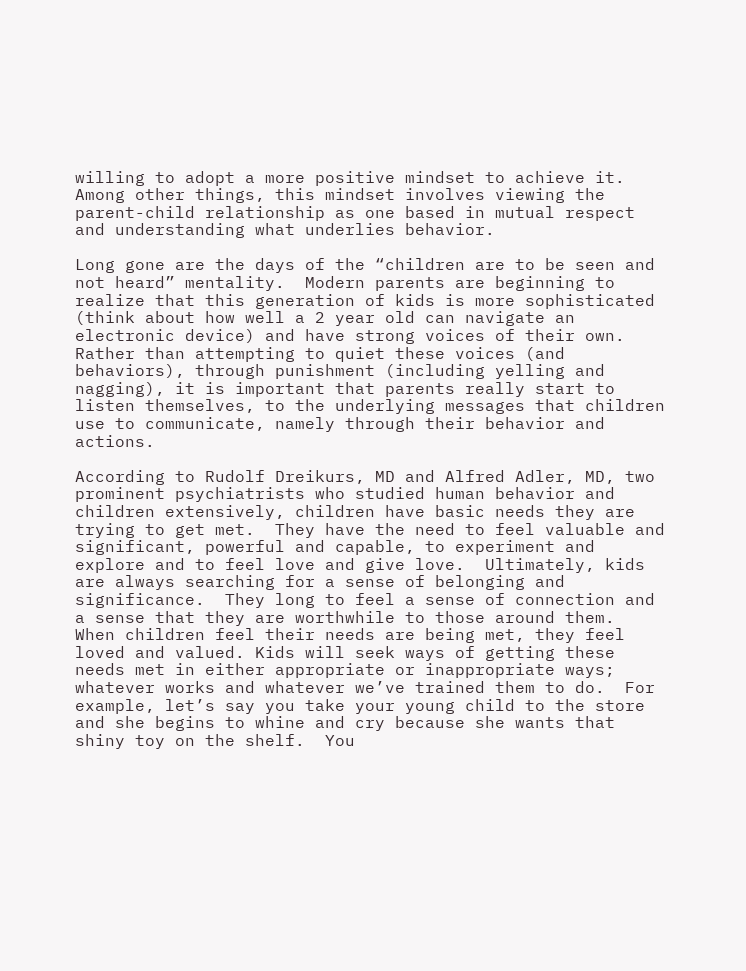willing to adopt a more positive mindset to achieve it.  Among other things, this mindset involves viewing the parent-child relationship as one based in mutual respect and understanding what underlies behavior.

Long gone are the days of the “children are to be seen and not heard” mentality.  Modern parents are beginning to realize that this generation of kids is more sophisticated (think about how well a 2 year old can navigate an electronic device) and have strong voices of their own.  Rather than attempting to quiet these voices (and behaviors), through punishment (including yelling and nagging), it is important that parents really start to listen themselves, to the underlying messages that children use to communicate, namely through their behavior and actions.

According to Rudolf Dreikurs, MD and Alfred Adler, MD, two prominent psychiatrists who studied human behavior and children extensively, children have basic needs they are trying to get met.  They have the need to feel valuable and significant, powerful and capable, to experiment and explore and to feel love and give love.  Ultimately, kids are always searching for a sense of belonging and significance.  They long to feel a sense of connection and a sense that they are worthwhile to those around them.  When children feel their needs are being met, they feel loved and valued. Kids will seek ways of getting these needs met in either appropriate or inappropriate ways; whatever works and whatever we’ve trained them to do.  For example, let’s say you take your young child to the store and she begins to whine and cry because she wants that shiny toy on the shelf.  You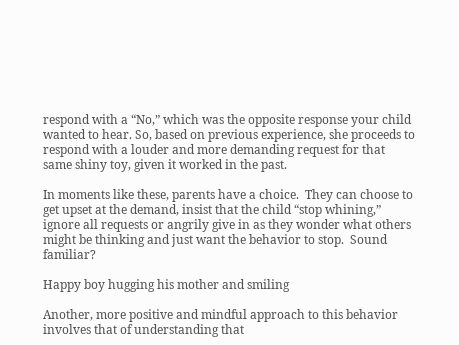respond with a “No,” which was the opposite response your child wanted to hear. So, based on previous experience, she proceeds to respond with a louder and more demanding request for that same shiny toy, given it worked in the past.

In moments like these, parents have a choice.  They can choose to get upset at the demand, insist that the child “stop whining,” ignore all requests or angrily give in as they wonder what others might be thinking and just want the behavior to stop.  Sound familiar?

Happy boy hugging his mother and smiling

Another, more positive and mindful approach to this behavior involves that of understanding that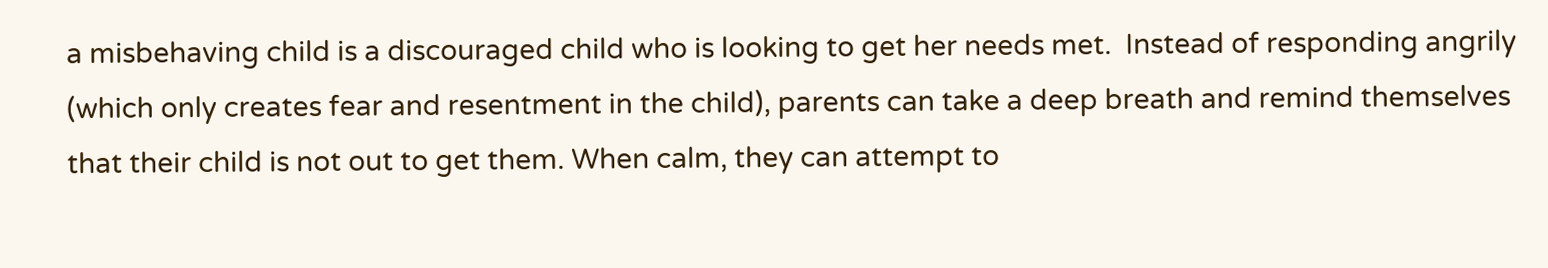a misbehaving child is a discouraged child who is looking to get her needs met.  Instead of responding angrily (which only creates fear and resentment in the child), parents can take a deep breath and remind themselves that their child is not out to get them. When calm, they can attempt to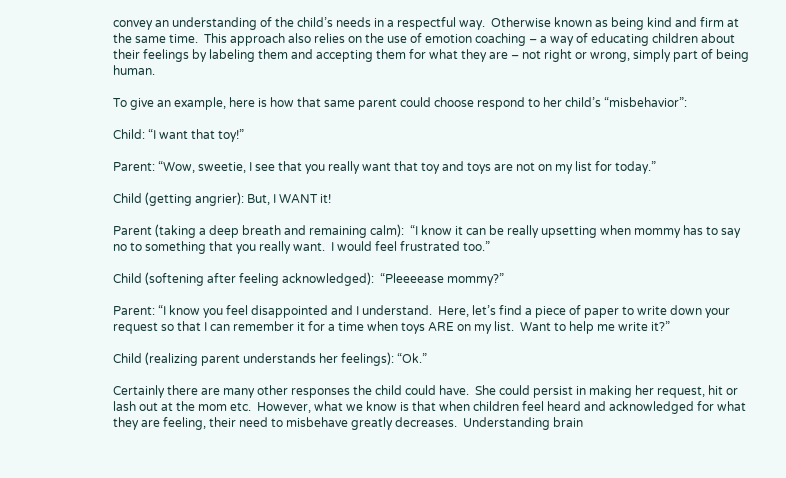convey an understanding of the child’s needs in a respectful way.  Otherwise known as being kind and firm at the same time.  This approach also relies on the use of emotion coaching – a way of educating children about their feelings by labeling them and accepting them for what they are – not right or wrong, simply part of being human.

To give an example, here is how that same parent could choose respond to her child’s “misbehavior”:

Child: “I want that toy!”

Parent: “Wow, sweetie, I see that you really want that toy and toys are not on my list for today.”

Child (getting angrier): But, I WANT it!

Parent (taking a deep breath and remaining calm):  “I know it can be really upsetting when mommy has to say no to something that you really want.  I would feel frustrated too.”

Child (softening after feeling acknowledged):  “Pleeeease mommy?”

Parent: “I know you feel disappointed and I understand.  Here, let’s find a piece of paper to write down your request so that I can remember it for a time when toys ARE on my list.  Want to help me write it?”

Child (realizing parent understands her feelings): “Ok.”

Certainly there are many other responses the child could have.  She could persist in making her request, hit or lash out at the mom etc.  However, what we know is that when children feel heard and acknowledged for what they are feeling, their need to misbehave greatly decreases.  Understanding brain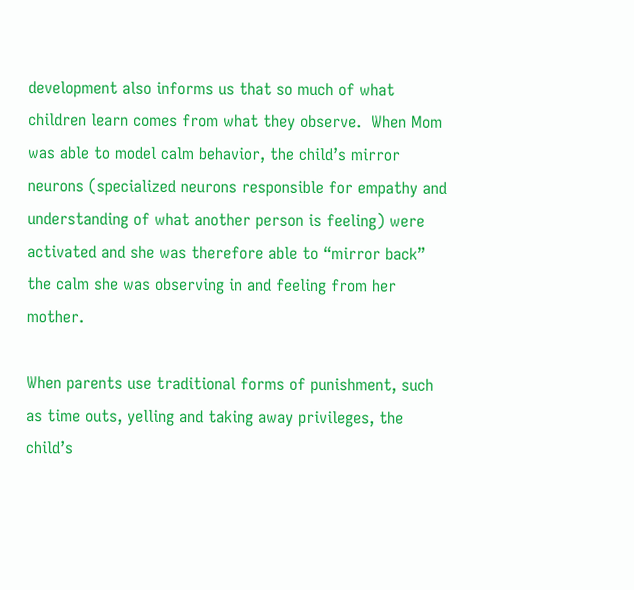development also informs us that so much of what children learn comes from what they observe.  When Mom was able to model calm behavior, the child’s mirror neurons (specialized neurons responsible for empathy and understanding of what another person is feeling) were activated and she was therefore able to “mirror back” the calm she was observing in and feeling from her mother.

When parents use traditional forms of punishment, such as time outs, yelling and taking away privileges, the child’s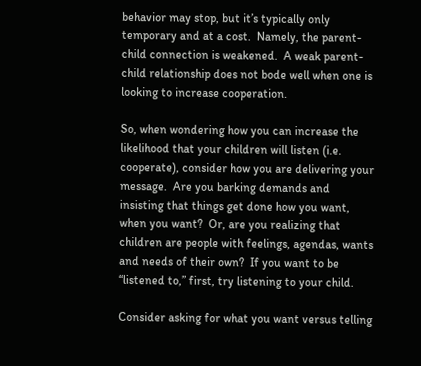behavior may stop, but it’s typically only temporary and at a cost.  Namely, the parent-child connection is weakened.  A weak parent-child relationship does not bode well when one is looking to increase cooperation.

So, when wondering how you can increase the likelihood that your children will listen (i.e. cooperate), consider how you are delivering your message.  Are you barking demands and insisting that things get done how you want, when you want?  Or, are you realizing that children are people with feelings, agendas, wants and needs of their own?  If you want to be “listened to,” first, try listening to your child.

Consider asking for what you want versus telling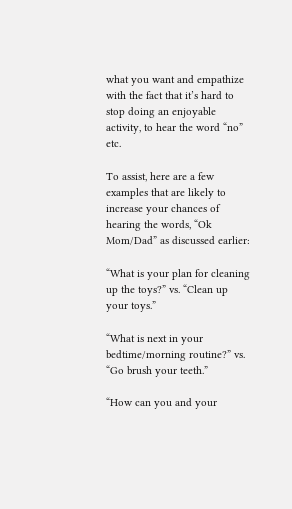what you want and empathize with the fact that it’s hard to stop doing an enjoyable activity, to hear the word “no” etc.

To assist, here are a few examples that are likely to increase your chances of hearing the words, “Ok Mom/Dad” as discussed earlier:

“What is your plan for cleaning up the toys?” vs. “Clean up your toys.”

“What is next in your bedtime/morning routine?” vs. “Go brush your teeth.”

“How can you and your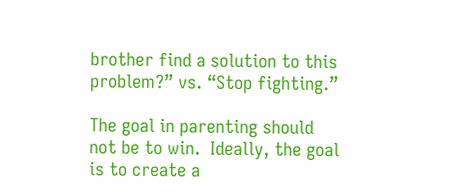brother find a solution to this problem?” vs. “Stop fighting.”

The goal in parenting should not be to win.  Ideally, the goal is to create a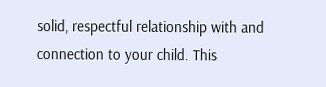solid, respectful relationship with and connection to your child. This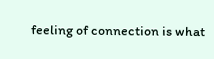feeling of connection is what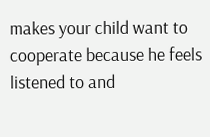makes your child want to cooperate because he feels listened to and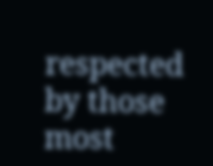respected by those most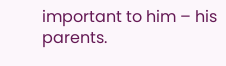important to him – his parents.